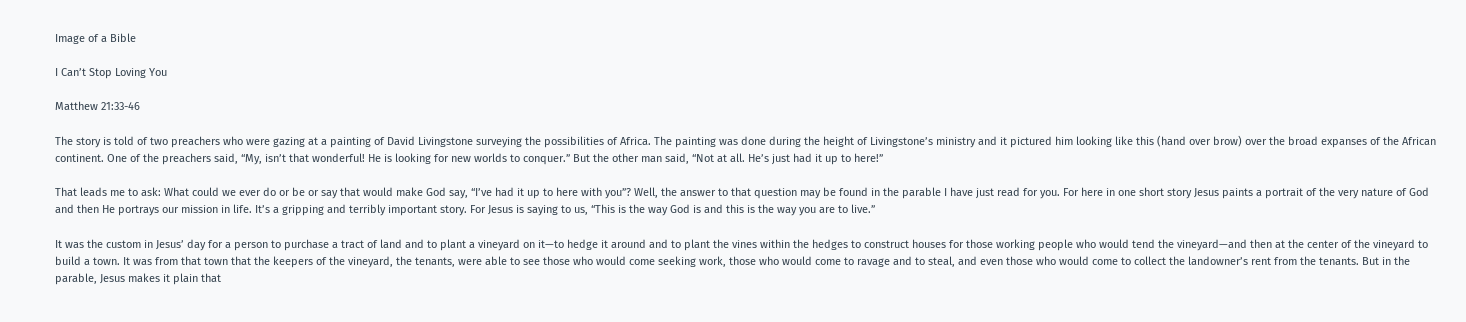Image of a Bible

I Can’t Stop Loving You

Matthew 21:33-46

The story is told of two preachers who were gazing at a painting of David Livingstone surveying the possibilities of Africa. The painting was done during the height of Livingstone’s ministry and it pictured him looking like this (hand over brow) over the broad expanses of the African continent. One of the preachers said, “My, isn’t that wonderful! He is looking for new worlds to conquer.” But the other man said, “Not at all. He’s just had it up to here!”

That leads me to ask: What could we ever do or be or say that would make God say, “I’ve had it up to here with you”? Well, the answer to that question may be found in the parable I have just read for you. For here in one short story Jesus paints a portrait of the very nature of God and then He portrays our mission in life. It’s a gripping and terribly important story. For Jesus is saying to us, “This is the way God is and this is the way you are to live.”

It was the custom in Jesus’ day for a person to purchase a tract of land and to plant a vineyard on it—to hedge it around and to plant the vines within the hedges to construct houses for those working people who would tend the vineyard—and then at the center of the vineyard to build a town. It was from that town that the keepers of the vineyard, the tenants, were able to see those who would come seeking work, those who would come to ravage and to steal, and even those who would come to collect the landowner’s rent from the tenants. But in the parable, Jesus makes it plain that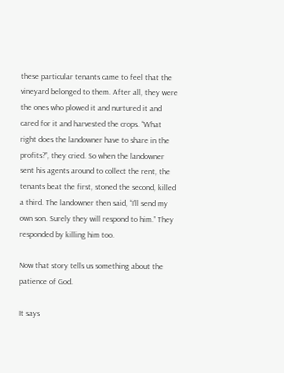these particular tenants came to feel that the vineyard belonged to them. After all, they were the ones who plowed it and nurtured it and cared for it and harvested the crops. “What right does the landowner have to share in the profits?”, they cried. So when the landowner sent his agents around to collect the rent, the tenants beat the first, stoned the second, killed a third. The landowner then said, “I’ll send my own son. Surely they will respond to him.” They responded by killing him too.

Now that story tells us something about the patience of God.

It says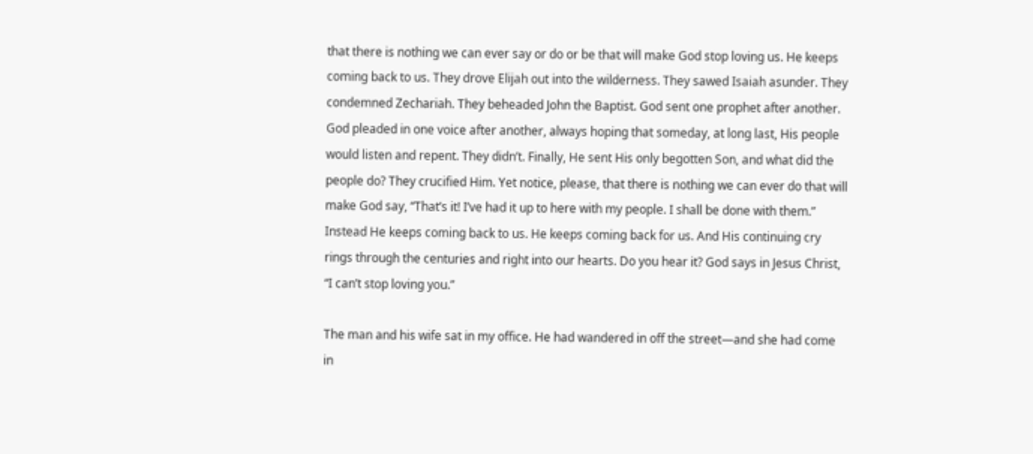that there is nothing we can ever say or do or be that will make God stop loving us. He keeps coming back to us. They drove Elijah out into the wilderness. They sawed Isaiah asunder. They condemned Zechariah. They beheaded John the Baptist. God sent one prophet after another. God pleaded in one voice after another, always hoping that someday, at long last, His people would listen and repent. They didn’t. Finally, He sent His only begotten Son, and what did the people do? They crucified Him. Yet notice, please, that there is nothing we can ever do that will make God say, “That’s it! I’ve had it up to here with my people. I shall be done with them.” Instead He keeps coming back to us. He keeps coming back for us. And His continuing cry rings through the centuries and right into our hearts. Do you hear it? God says in Jesus Christ, “I can’t stop loving you.”

The man and his wife sat in my office. He had wandered in off the street—and she had come in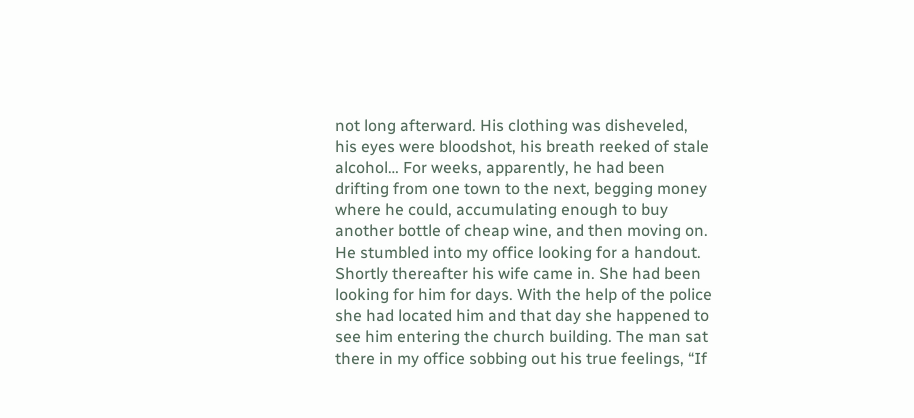not long afterward. His clothing was disheveled, his eyes were bloodshot, his breath reeked of stale alcohol… For weeks, apparently, he had been drifting from one town to the next, begging money where he could, accumulating enough to buy another bottle of cheap wine, and then moving on. He stumbled into my office looking for a handout. Shortly thereafter his wife came in. She had been looking for him for days. With the help of the police she had located him and that day she happened to see him entering the church building. The man sat there in my office sobbing out his true feelings, “If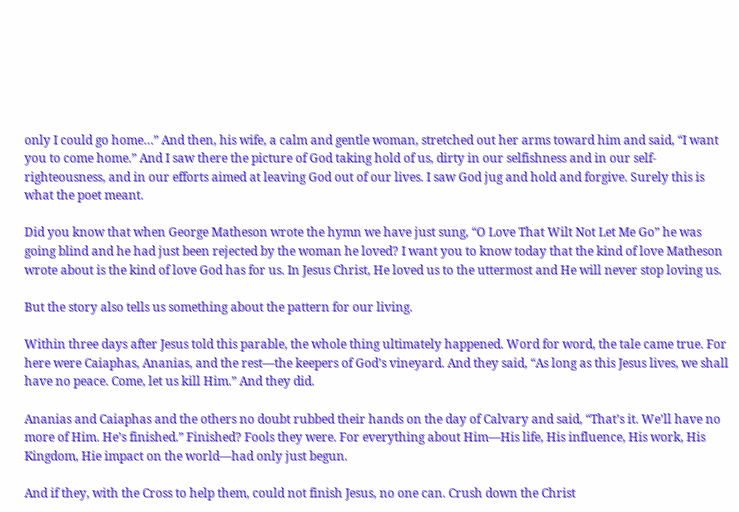only I could go home…” And then, his wife, a calm and gentle woman, stretched out her arms toward him and said, “I want you to come home.” And I saw there the picture of God taking hold of us, dirty in our selfishness and in our self-righteousness, and in our efforts aimed at leaving God out of our lives. I saw God jug and hold and forgive. Surely this is what the poet meant.

Did you know that when George Matheson wrote the hymn we have just sung, “O Love That Wilt Not Let Me Go” he was going blind and he had just been rejected by the woman he loved? I want you to know today that the kind of love Matheson wrote about is the kind of love God has for us. In Jesus Christ, He loved us to the uttermost and He will never stop loving us.

But the story also tells us something about the pattern for our living.

Within three days after Jesus told this parable, the whole thing ultimately happened. Word for word, the tale came true. For here were Caiaphas, Ananias, and the rest—the keepers of God’s vineyard. And they said, “As long as this Jesus lives, we shall have no peace. Come, let us kill Him.” And they did.

Ananias and Caiaphas and the others no doubt rubbed their hands on the day of Calvary and said, “That’s it. We’ll have no more of Him. He’s finished.” Finished? Fools they were. For everything about Him—His life, His influence, His work, His Kingdom, Hie impact on the world—had only just begun.

And if they, with the Cross to help them, could not finish Jesus, no one can. Crush down the Christ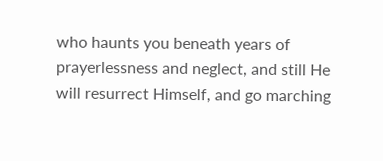who haunts you beneath years of prayerlessness and neglect, and still He will resurrect Himself, and go marching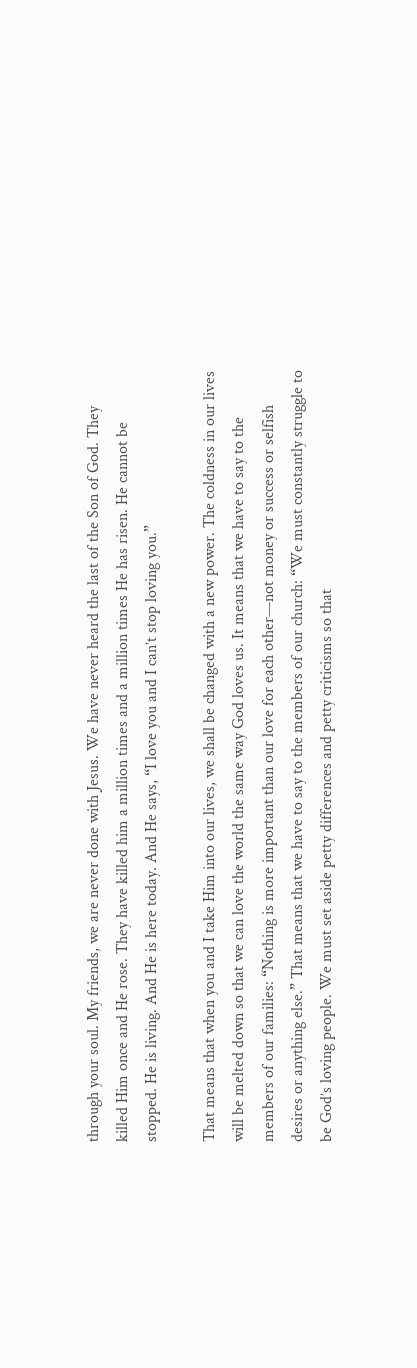through your soul. My friends, we are never done with Jesus. We have never heard the last of the Son of God. They killed Him once and He rose. They have killed him a million times and a million times He has risen. He cannot be stopped. He is living. And He is here today. And He says, “I love you and I can’t stop loving you.”

That means that when you and I take Him into our lives, we shall be changed with a new power. The coldness in our lives will be melted down so that we can love the world the same way God loves us. It means that we have to say to the members of our families: “Nothing is more important than our love for each other—not money or success or selfish desires or anything else.” That means that we have to say to the members of our church: “We must constantly struggle to be God’s loving people. We must set aside petty differences and petty criticisms so that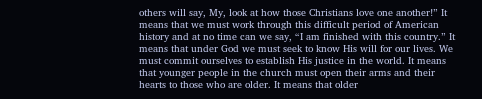others will say, My, look at how those Christians love one another!” It means that we must work through this difficult period of American history and at no time can we say, “I am finished with this country.” It means that under God we must seek to know His will for our lives. We must commit ourselves to establish His justice in the world. It means that younger people in the church must open their arms and their hearts to those who are older. It means that older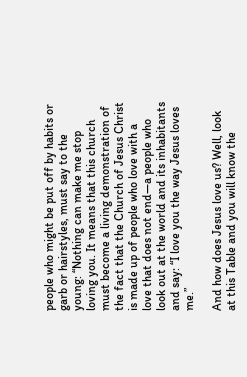people who might be put off by habits or garb or hairstyles, must say to the young: “Nothing can make me stop loving you. It means that this church must become a living demonstration of the fact that the Church of Jesus Christ is made up of people who love with a love that does not end—a people who look out at the world and its inhabitants and say: “I love you the way Jesus loves me.”

And how does Jesus love us? Well, look at this Table and you will know the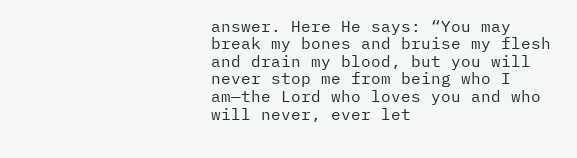answer. Here He says: “You may break my bones and bruise my flesh and drain my blood, but you will never stop me from being who I am—the Lord who loves you and who will never, ever let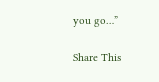you go…”

Share This